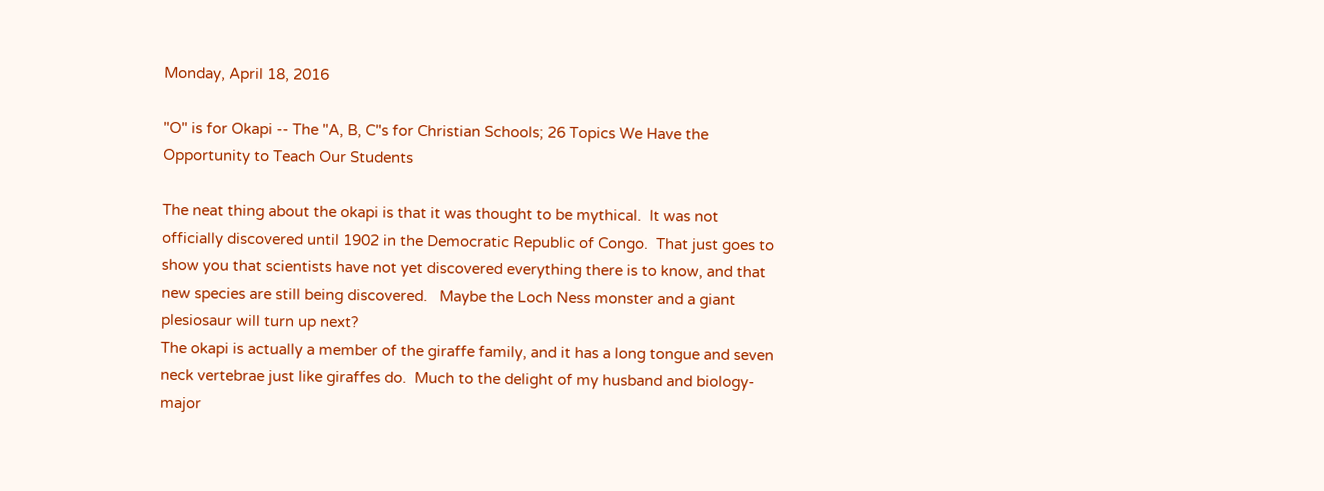Monday, April 18, 2016

"O" is for Okapi -- The "A, B, C"s for Christian Schools; 26 Topics We Have the Opportunity to Teach Our Students

The neat thing about the okapi is that it was thought to be mythical.  It was not officially discovered until 1902 in the Democratic Republic of Congo.  That just goes to show you that scientists have not yet discovered everything there is to know, and that new species are still being discovered.   Maybe the Loch Ness monster and a giant plesiosaur will turn up next?
The okapi is actually a member of the giraffe family, and it has a long tongue and seven neck vertebrae just like giraffes do.  Much to the delight of my husband and biology-major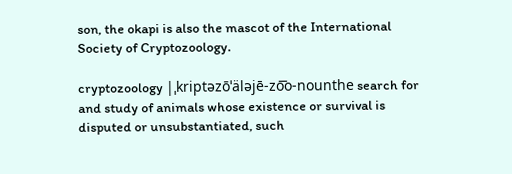son, the okapi is also the mascot of the International Society of Cryptozoology.

cryptozoology |ˌkriptəzōˈäləjē-zo͞o-nounthe search for and study of animals whose existence or survival is disputed or unsubstantiated, such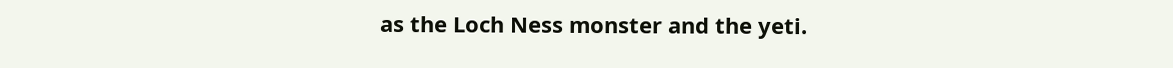as the Loch Ness monster and the yeti.